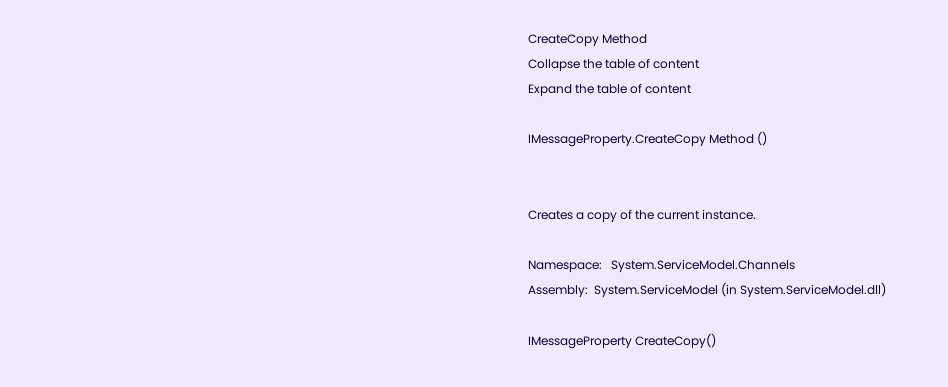CreateCopy Method
Collapse the table of content
Expand the table of content

IMessageProperty.CreateCopy Method ()


Creates a copy of the current instance.

Namespace:   System.ServiceModel.Channels
Assembly:  System.ServiceModel (in System.ServiceModel.dll)

IMessageProperty CreateCopy()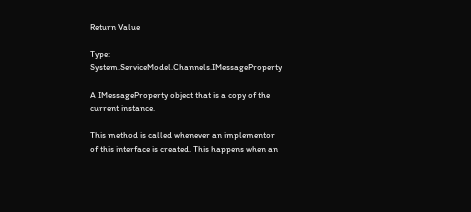Return Value

Type: System.ServiceModel.Channels.IMessageProperty

A IMessageProperty object that is a copy of the current instance.

This method is called whenever an implementor of this interface is created. This happens when an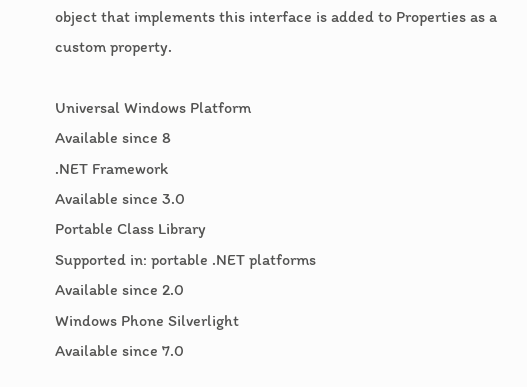object that implements this interface is added to Properties as a custom property.

Universal Windows Platform
Available since 8
.NET Framework
Available since 3.0
Portable Class Library
Supported in: portable .NET platforms
Available since 2.0
Windows Phone Silverlight
Available since 7.0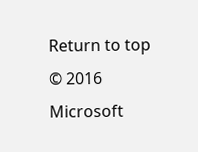Return to top
© 2016 Microsoft